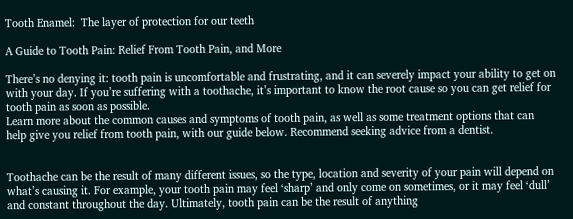Tooth Enamel:  The layer of protection for our teeth

A Guide to Tooth Pain: Relief From Tooth Pain, and More

There’s no denying it: tooth pain is uncomfortable and frustrating, and it can severely impact your ability to get on with your day. If you’re suffering with a toothache, it’s important to know the root cause so you can get relief for tooth pain as soon as possible.
Learn more about the common causes and symptoms of tooth pain, as well as some treatment options that can help give you relief from tooth pain, with our guide below. Recommend seeking advice from a dentist.


Toothache can be the result of many different issues, so the type, location and severity of your pain will depend on what’s causing it. For example, your tooth pain may feel ‘sharp’ and only come on sometimes, or it may feel ‘dull’ and constant throughout the day. Ultimately, tooth pain can be the result of anything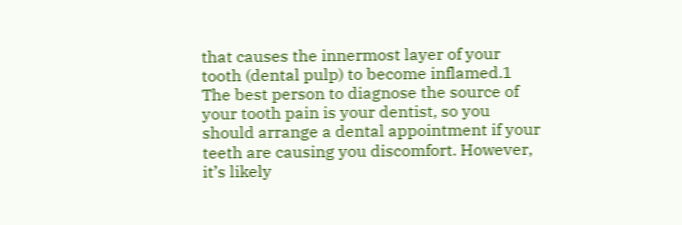that causes the innermost layer of your tooth (dental pulp) to become inflamed.1
The best person to diagnose the source of your tooth pain is your dentist, so you should arrange a dental appointment if your teeth are causing you discomfort. However, it’s likely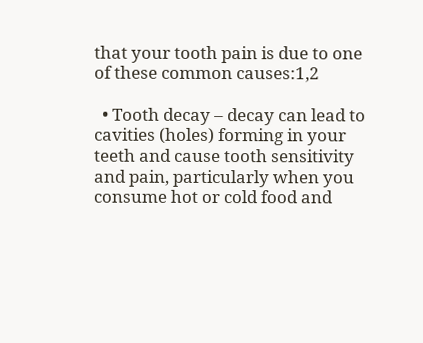that your tooth pain is due to one of these common causes:1,2

  • Tooth decay – decay can lead to cavities (holes) forming in your teeth and cause tooth sensitivity and pain, particularly when you consume hot or cold food and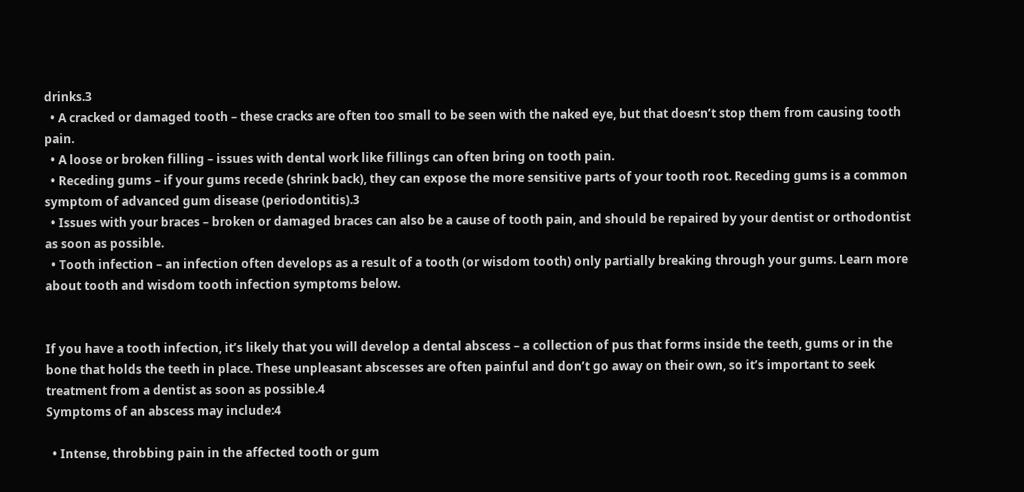drinks.3
  • A cracked or damaged tooth – these cracks are often too small to be seen with the naked eye, but that doesn’t stop them from causing tooth pain.
  • A loose or broken filling – issues with dental work like fillings can often bring on tooth pain.
  • Receding gums – if your gums recede (shrink back), they can expose the more sensitive parts of your tooth root. Receding gums is a common symptom of advanced gum disease (periodontitis).3
  • Issues with your braces – broken or damaged braces can also be a cause of tooth pain, and should be repaired by your dentist or orthodontist as soon as possible.
  • Tooth infection – an infection often develops as a result of a tooth (or wisdom tooth) only partially breaking through your gums. Learn more about tooth and wisdom tooth infection symptoms below.


If you have a tooth infection, it’s likely that you will develop a dental abscess – a collection of pus that forms inside the teeth, gums or in the bone that holds the teeth in place. These unpleasant abscesses are often painful and don’t go away on their own, so it’s important to seek treatment from a dentist as soon as possible.4
Symptoms of an abscess may include:4

  • Intense, throbbing pain in the affected tooth or gum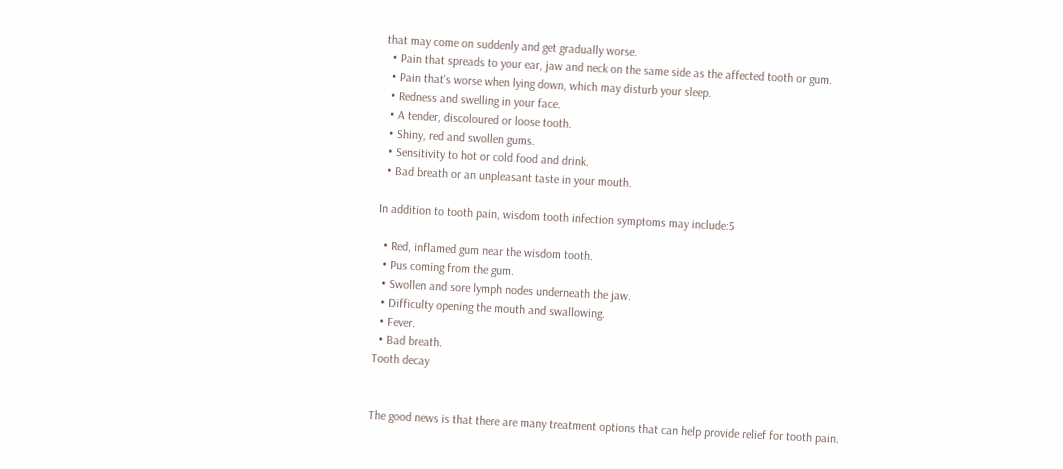that may come on suddenly and get gradually worse.
  • Pain that spreads to your ear, jaw and neck on the same side as the affected tooth or gum.
  • Pain that's worse when lying down, which may disturb your sleep.
  • Redness and swelling in your face.
  • A tender, discoloured or loose tooth.
  • Shiny, red and swollen gums.
  • Sensitivity to hot or cold food and drink.
  • Bad breath or an unpleasant taste in your mouth.

In addition to tooth pain, wisdom tooth infection symptoms may include:5

  • Red, inflamed gum near the wisdom tooth.
  • Pus coming from the gum.
  • Swollen and sore lymph nodes underneath the jaw.
  • Difficulty opening the mouth and swallowing.
  • Fever.
  • Bad breath.
Tooth decay


The good news is that there are many treatment options that can help provide relief for tooth pain.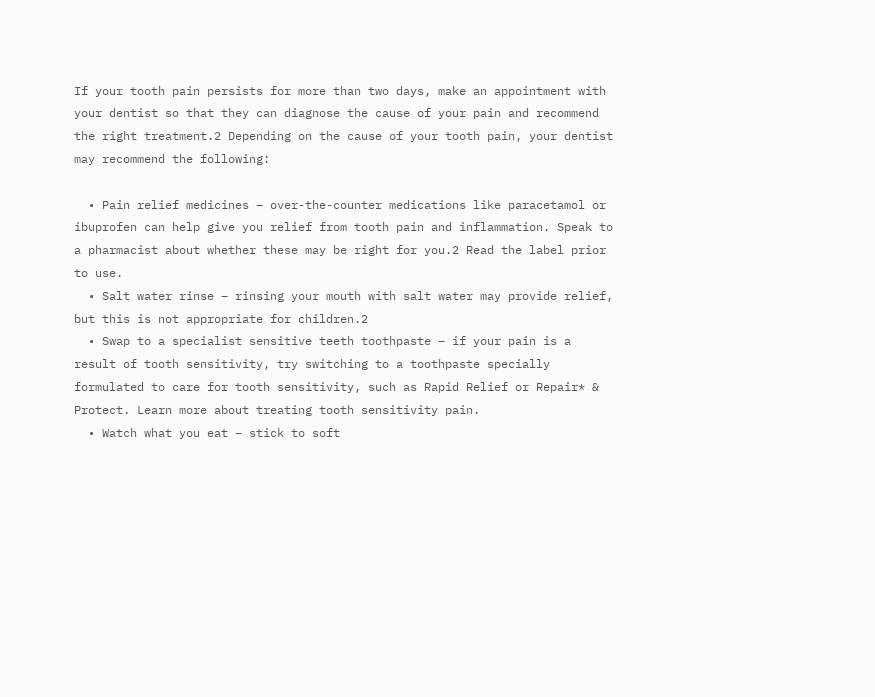If your tooth pain persists for more than two days, make an appointment with your dentist so that they can diagnose the cause of your pain and recommend the right treatment.2 Depending on the cause of your tooth pain, your dentist may recommend the following:

  • Pain relief medicines – over-the-counter medications like paracetamol or ibuprofen can help give you relief from tooth pain and inflammation. Speak to a pharmacist about whether these may be right for you.2 Read the label prior to use.
  • Salt water rinse – rinsing your mouth with salt water may provide relief, but this is not appropriate for children.2
  • Swap to a specialist sensitive teeth toothpaste – if your pain is a result of tooth sensitivity, try switching to a toothpaste specially formulated to care for tooth sensitivity, such as Rapid Relief or Repair* & Protect. Learn more about treating tooth sensitivity pain.
  • Watch what you eat – stick to soft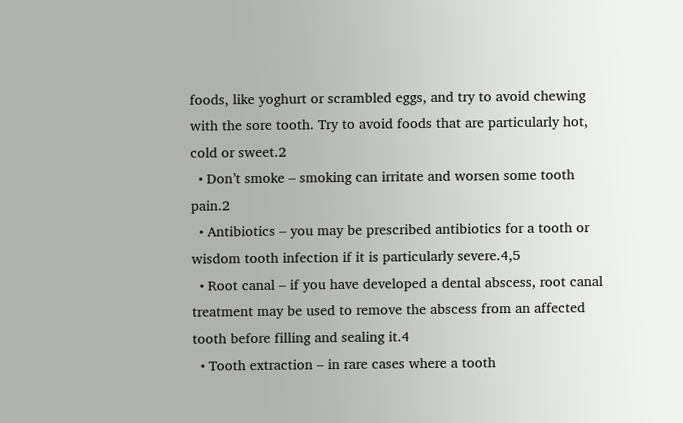foods, like yoghurt or scrambled eggs, and try to avoid chewing with the sore tooth. Try to avoid foods that are particularly hot, cold or sweet.2
  • Don’t smoke – smoking can irritate and worsen some tooth pain.2
  • Antibiotics – you may be prescribed antibiotics for a tooth or wisdom tooth infection if it is particularly severe.4,5
  • Root canal – if you have developed a dental abscess, root canal treatment may be used to remove the abscess from an affected tooth before filling and sealing it.4
  • Tooth extraction – in rare cases where a tooth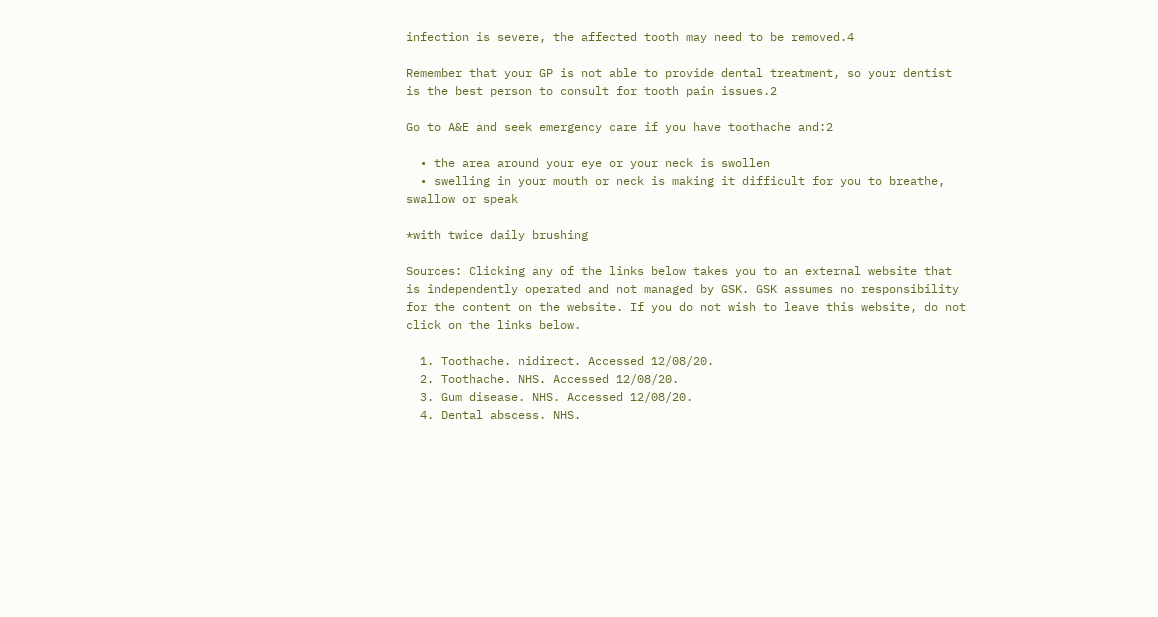infection is severe, the affected tooth may need to be removed.4

Remember that your GP is not able to provide dental treatment, so your dentist is the best person to consult for tooth pain issues.2

Go to A&E and seek emergency care if you have toothache and:2

  • the area around your eye or your neck is swollen
  • swelling in your mouth or neck is making it difficult for you to breathe, swallow or speak

*with twice daily brushing

Sources: Clicking any of the links below takes you to an external website that is independently operated and not managed by GSK. GSK assumes no responsibility for the content on the website. If you do not wish to leave this website, do not click on the links below.

  1. Toothache. nidirect. Accessed 12/08/20.
  2. Toothache. NHS. Accessed 12/08/20.
  3. Gum disease. NHS. Accessed 12/08/20.
  4. Dental abscess. NHS.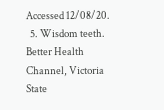Accessed 12/08/20.
  5. Wisdom teeth. Better Health Channel, Victoria State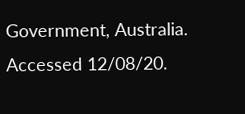Government, Australia. Accessed 12/08/20.